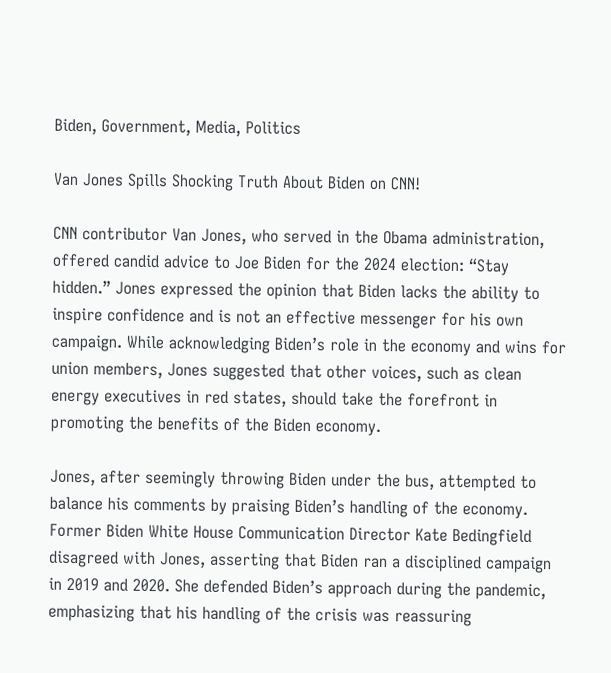Biden, Government, Media, Politics

Van Jones Spills Shocking Truth About Biden on CNN!

CNN contributor Van Jones, who served in the Obama administration, offered candid advice to Joe Biden for the 2024 election: “Stay hidden.” Jones expressed the opinion that Biden lacks the ability to inspire confidence and is not an effective messenger for his own campaign. While acknowledging Biden’s role in the economy and wins for union members, Jones suggested that other voices, such as clean energy executives in red states, should take the forefront in promoting the benefits of the Biden economy.

Jones, after seemingly throwing Biden under the bus, attempted to balance his comments by praising Biden’s handling of the economy. Former Biden White House Communication Director Kate Bedingfield disagreed with Jones, asserting that Biden ran a disciplined campaign in 2019 and 2020. She defended Biden’s approach during the pandemic, emphasizing that his handling of the crisis was reassuring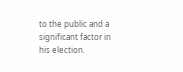to the public and a significant factor in his election.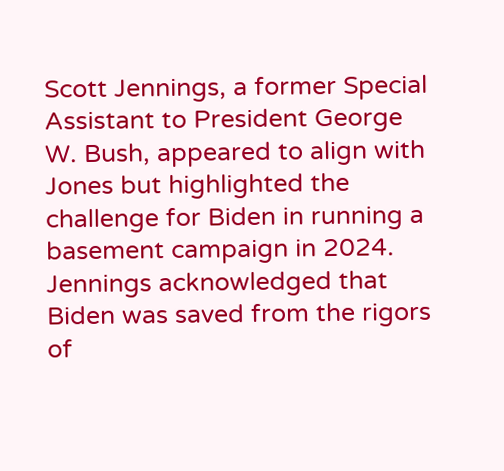Scott Jennings, a former Special Assistant to President George W. Bush, appeared to align with Jones but highlighted the challenge for Biden in running a basement campaign in 2024. Jennings acknowledged that Biden was saved from the rigors of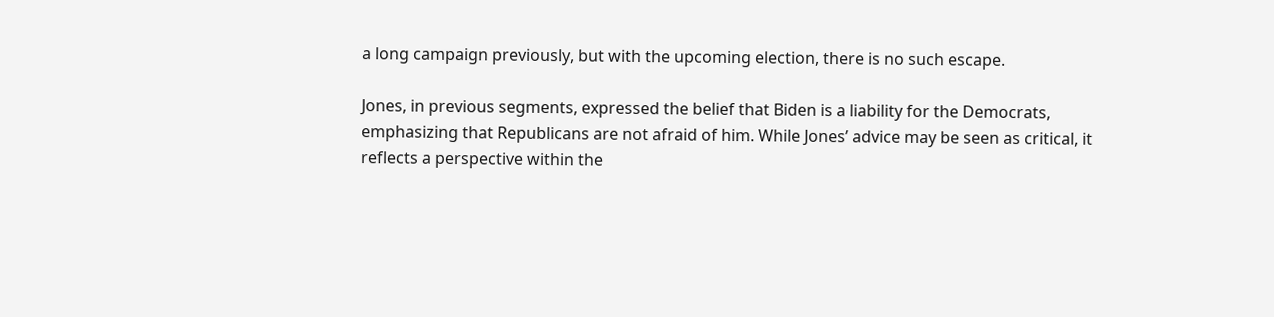a long campaign previously, but with the upcoming election, there is no such escape.

Jones, in previous segments, expressed the belief that Biden is a liability for the Democrats, emphasizing that Republicans are not afraid of him. While Jones’ advice may be seen as critical, it reflects a perspective within the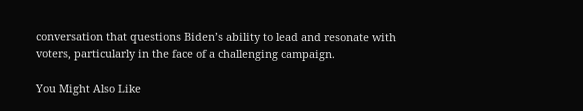conversation that questions Biden’s ability to lead and resonate with voters, particularly in the face of a challenging campaign.

You Might Also Like